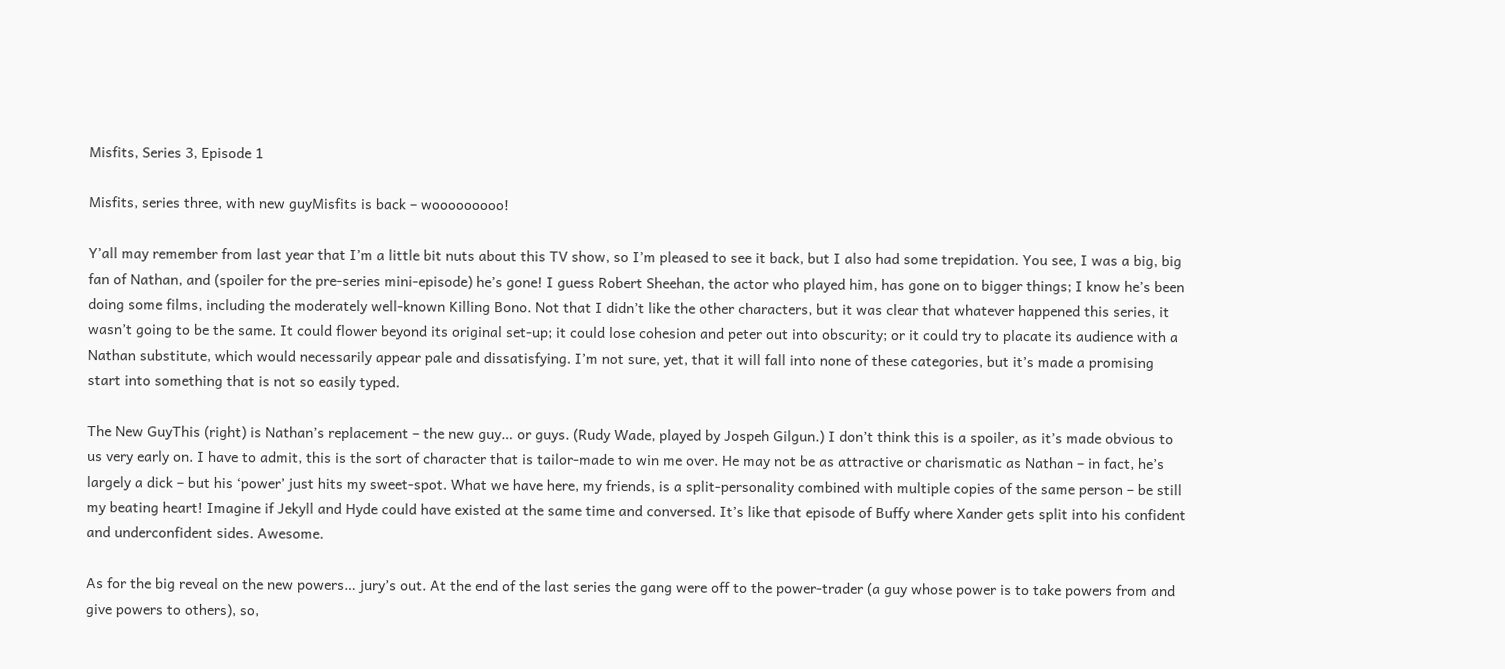Misfits, Series 3, Episode 1

Misfits, series three, with new guyMisfits is back – wooooooooo!

Y’all may remember from last year that I’m a little bit nuts about this TV show, so I’m pleased to see it back, but I also had some trepidation. You see, I was a big, big fan of Nathan, and (spoiler for the pre-series mini-episode) he’s gone! I guess Robert Sheehan, the actor who played him, has gone on to bigger things; I know he’s been doing some films, including the moderately well-known Killing Bono. Not that I didn’t like the other characters, but it was clear that whatever happened this series, it wasn’t going to be the same. It could flower beyond its original set-up; it could lose cohesion and peter out into obscurity; or it could try to placate its audience with a Nathan substitute, which would necessarily appear pale and dissatisfying. I’m not sure, yet, that it will fall into none of these categories, but it’s made a promising start into something that is not so easily typed.

The New GuyThis (right) is Nathan’s replacement – the new guy… or guys. (Rudy Wade, played by Jospeh Gilgun.) I don’t think this is a spoiler, as it’s made obvious to us very early on. I have to admit, this is the sort of character that is tailor-made to win me over. He may not be as attractive or charismatic as Nathan – in fact, he’s largely a dick – but his ‘power’ just hits my sweet-spot. What we have here, my friends, is a split-personality combined with multiple copies of the same person – be still my beating heart! Imagine if Jekyll and Hyde could have existed at the same time and conversed. It’s like that episode of Buffy where Xander gets split into his confident and underconfident sides. Awesome.

As for the big reveal on the new powers… jury’s out. At the end of the last series the gang were off to the power-trader (a guy whose power is to take powers from and give powers to others), so,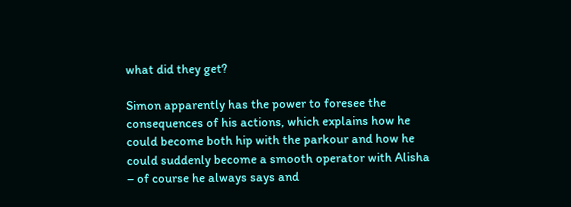what did they get?

Simon apparently has the power to foresee the consequences of his actions, which explains how he could become both hip with the parkour and how he could suddenly become a smooth operator with Alisha – of course he always says and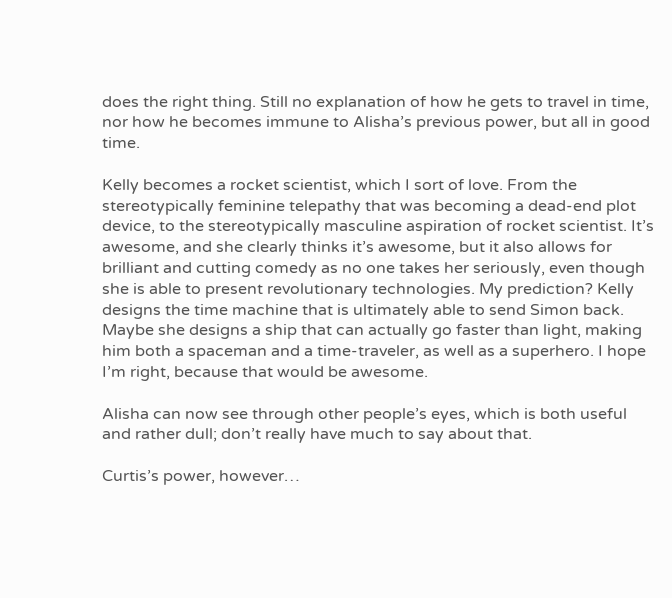does the right thing. Still no explanation of how he gets to travel in time, nor how he becomes immune to Alisha’s previous power, but all in good time.

Kelly becomes a rocket scientist, which I sort of love. From the stereotypically feminine telepathy that was becoming a dead-end plot device, to the stereotypically masculine aspiration of rocket scientist. It’s awesome, and she clearly thinks it’s awesome, but it also allows for brilliant and cutting comedy as no one takes her seriously, even though she is able to present revolutionary technologies. My prediction? Kelly designs the time machine that is ultimately able to send Simon back. Maybe she designs a ship that can actually go faster than light, making him both a spaceman and a time-traveler, as well as a superhero. I hope I’m right, because that would be awesome.

Alisha can now see through other people’s eyes, which is both useful and rather dull; don’t really have much to say about that.

Curtis’s power, however…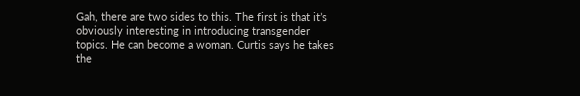Gah, there are two sides to this. The first is that it’s obviously interesting in introducing transgender topics. He can become a woman. Curtis says he takes the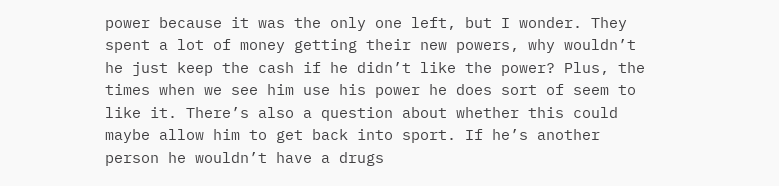power because it was the only one left, but I wonder. They spent a lot of money getting their new powers, why wouldn’t he just keep the cash if he didn’t like the power? Plus, the times when we see him use his power he does sort of seem to like it. There’s also a question about whether this could maybe allow him to get back into sport. If he’s another person he wouldn’t have a drugs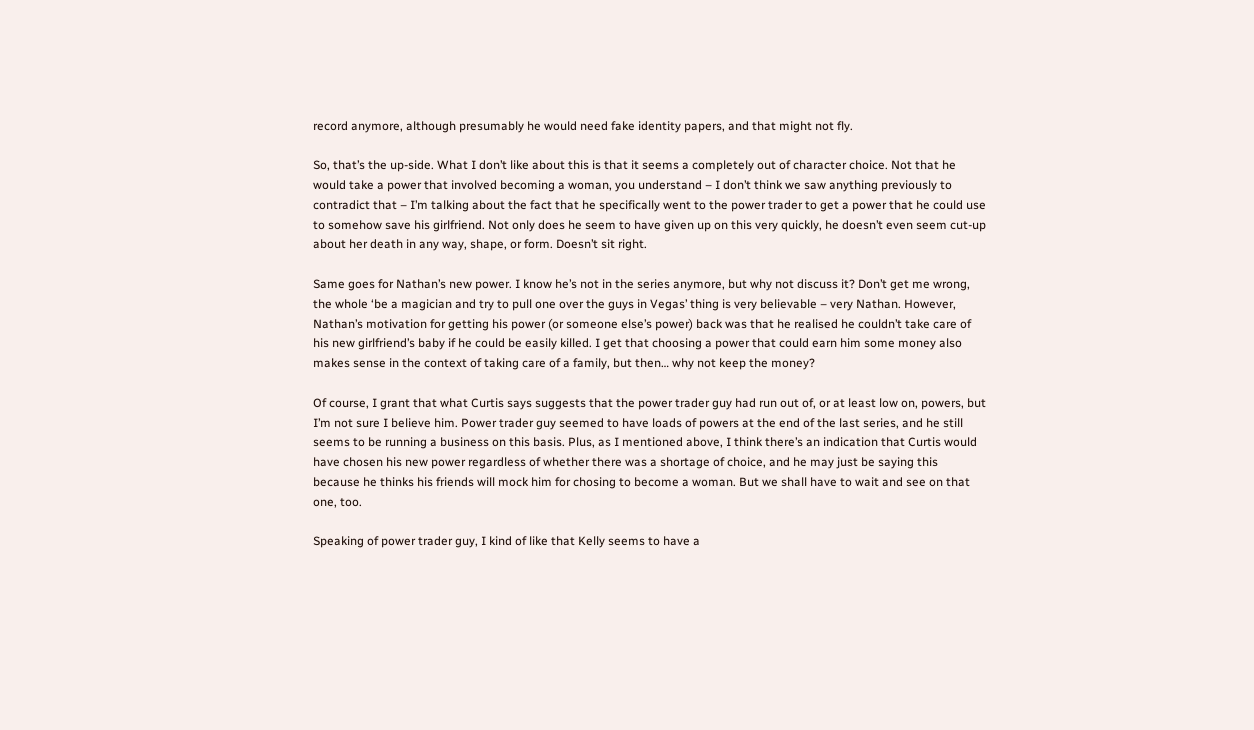record anymore, although presumably he would need fake identity papers, and that might not fly.

So, that’s the up-side. What I don’t like about this is that it seems a completely out of character choice. Not that he would take a power that involved becoming a woman, you understand – I don’t think we saw anything previously to contradict that – I’m talking about the fact that he specifically went to the power trader to get a power that he could use to somehow save his girlfriend. Not only does he seem to have given up on this very quickly, he doesn’t even seem cut-up about her death in any way, shape, or form. Doesn’t sit right.

Same goes for Nathan’s new power. I know he’s not in the series anymore, but why not discuss it? Don’t get me wrong, the whole ‘be a magician and try to pull one over the guys in Vegas’ thing is very believable – very Nathan. However, Nathan’s motivation for getting his power (or someone else’s power) back was that he realised he couldn’t take care of his new girlfriend’s baby if he could be easily killed. I get that choosing a power that could earn him some money also makes sense in the context of taking care of a family, but then… why not keep the money?

Of course, I grant that what Curtis says suggests that the power trader guy had run out of, or at least low on, powers, but I’m not sure I believe him. Power trader guy seemed to have loads of powers at the end of the last series, and he still seems to be running a business on this basis. Plus, as I mentioned above, I think there’s an indication that Curtis would have chosen his new power regardless of whether there was a shortage of choice, and he may just be saying this because he thinks his friends will mock him for chosing to become a woman. But we shall have to wait and see on that one, too.

Speaking of power trader guy, I kind of like that Kelly seems to have a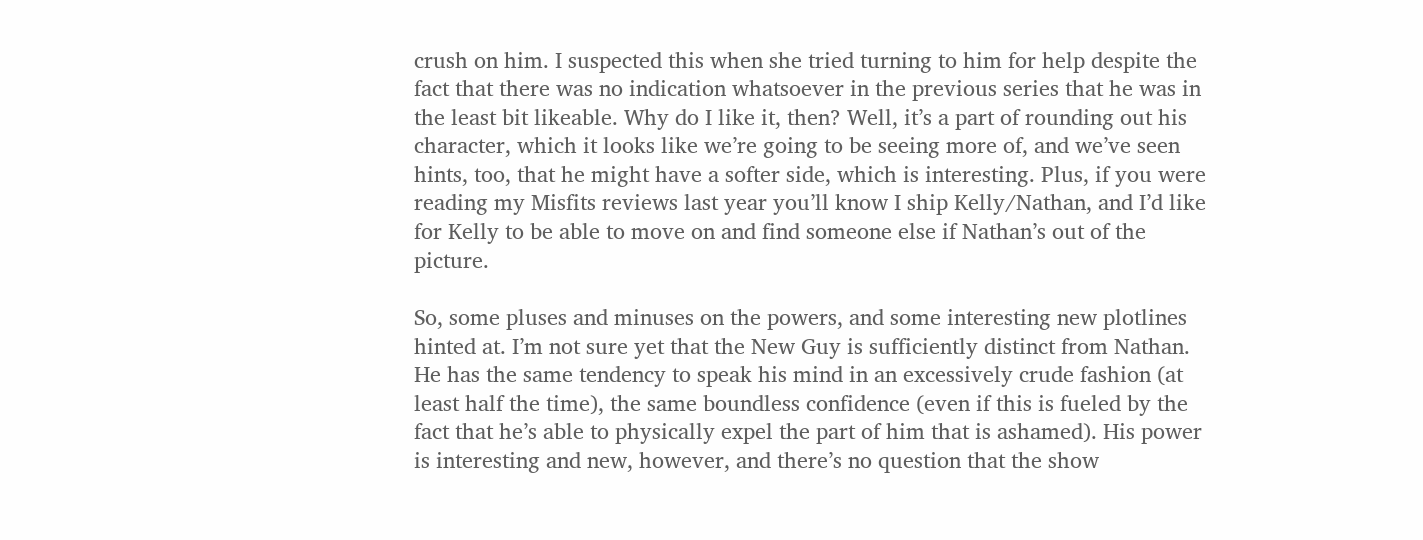crush on him. I suspected this when she tried turning to him for help despite the fact that there was no indication whatsoever in the previous series that he was in the least bit likeable. Why do I like it, then? Well, it’s a part of rounding out his character, which it looks like we’re going to be seeing more of, and we’ve seen hints, too, that he might have a softer side, which is interesting. Plus, if you were reading my Misfits reviews last year you’ll know I ship Kelly/Nathan, and I’d like for Kelly to be able to move on and find someone else if Nathan’s out of the picture.

So, some pluses and minuses on the powers, and some interesting new plotlines hinted at. I’m not sure yet that the New Guy is sufficiently distinct from Nathan. He has the same tendency to speak his mind in an excessively crude fashion (at least half the time), the same boundless confidence (even if this is fueled by the fact that he’s able to physically expel the part of him that is ashamed). His power is interesting and new, however, and there’s no question that the show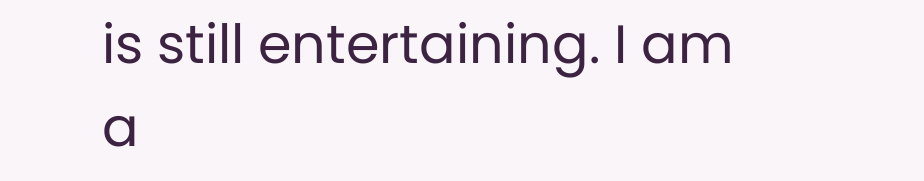is still entertaining. I am a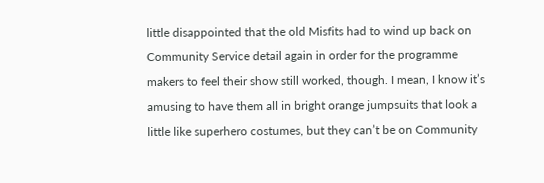little disappointed that the old Misfits had to wind up back on Community Service detail again in order for the programme makers to feel their show still worked, though. I mean, I know it’s amusing to have them all in bright orange jumpsuits that look a little like superhero costumes, but they can’t be on Community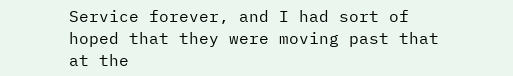Service forever, and I had sort of hoped that they were moving past that at the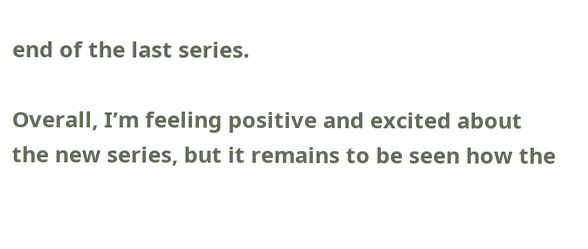end of the last series.

Overall, I’m feeling positive and excited about the new series, but it remains to be seen how the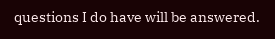questions I do have will be answered.